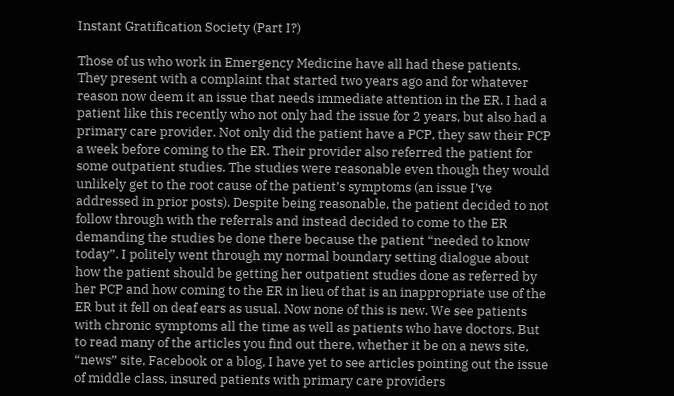Instant Gratification Society (Part I?)

Those of us who work in Emergency Medicine have all had these patients. They present with a complaint that started two years ago and for whatever reason now deem it an issue that needs immediate attention in the ER. I had a patient like this recently who not only had the issue for 2 years, but also had a primary care provider. Not only did the patient have a PCP, they saw their PCP a week before coming to the ER. Their provider also referred the patient for some outpatient studies. The studies were reasonable even though they would unlikely get to the root cause of the patient’s symptoms (an issue I’ve addressed in prior posts). Despite being reasonable, the patient decided to not follow through with the referrals and instead decided to come to the ER demanding the studies be done there because the patient “needed to know today”. I politely went through my normal boundary setting dialogue about how the patient should be getting her outpatient studies done as referred by her PCP and how coming to the ER in lieu of that is an inappropriate use of the ER but it fell on deaf ears as usual. Now none of this is new. We see patients with chronic symptoms all the time as well as patients who have doctors. But to read many of the articles you find out there, whether it be on a news site, “news” site, Facebook or a blog, I have yet to see articles pointing out the issue of middle class, insured patients with primary care providers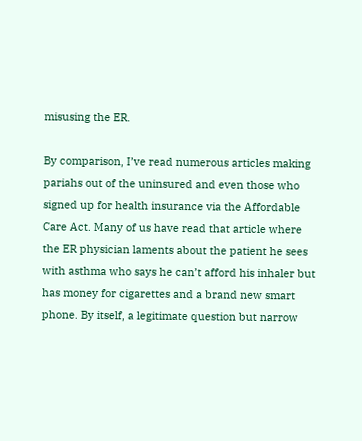misusing the ER.

By comparison, I’ve read numerous articles making pariahs out of the uninsured and even those who signed up for health insurance via the Affordable Care Act. Many of us have read that article where the ER physician laments about the patient he sees with asthma who says he can’t afford his inhaler but has money for cigarettes and a brand new smart phone. By itself, a legitimate question but narrow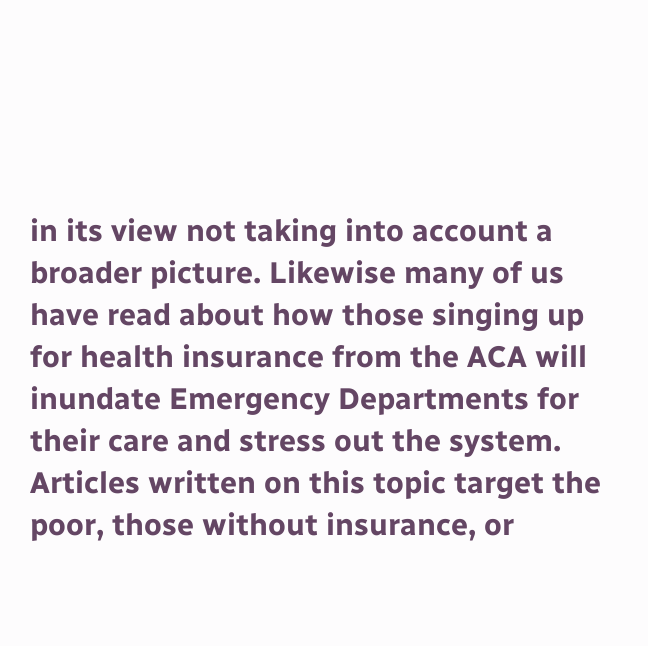in its view not taking into account a broader picture. Likewise many of us have read about how those singing up for health insurance from the ACA will inundate Emergency Departments for their care and stress out the system. Articles written on this topic target the poor, those without insurance, or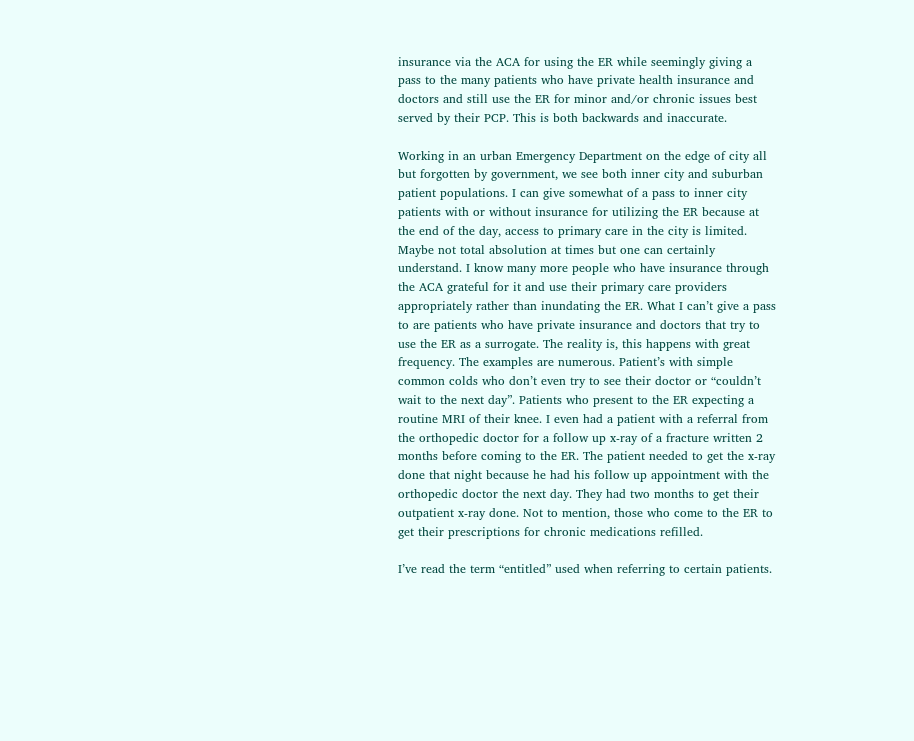insurance via the ACA for using the ER while seemingly giving a pass to the many patients who have private health insurance and doctors and still use the ER for minor and/or chronic issues best served by their PCP. This is both backwards and inaccurate.

Working in an urban Emergency Department on the edge of city all but forgotten by government, we see both inner city and suburban patient populations. I can give somewhat of a pass to inner city patients with or without insurance for utilizing the ER because at the end of the day, access to primary care in the city is limited. Maybe not total absolution at times but one can certainly understand. I know many more people who have insurance through the ACA grateful for it and use their primary care providers appropriately rather than inundating the ER. What I can’t give a pass to are patients who have private insurance and doctors that try to use the ER as a surrogate. The reality is, this happens with great frequency. The examples are numerous. Patient’s with simple common colds who don’t even try to see their doctor or “couldn’t wait to the next day”. Patients who present to the ER expecting a routine MRI of their knee. I even had a patient with a referral from the orthopedic doctor for a follow up x-ray of a fracture written 2 months before coming to the ER. The patient needed to get the x-ray done that night because he had his follow up appointment with the orthopedic doctor the next day. They had two months to get their outpatient x-ray done. Not to mention, those who come to the ER to get their prescriptions for chronic medications refilled.

I’ve read the term “entitled” used when referring to certain patients.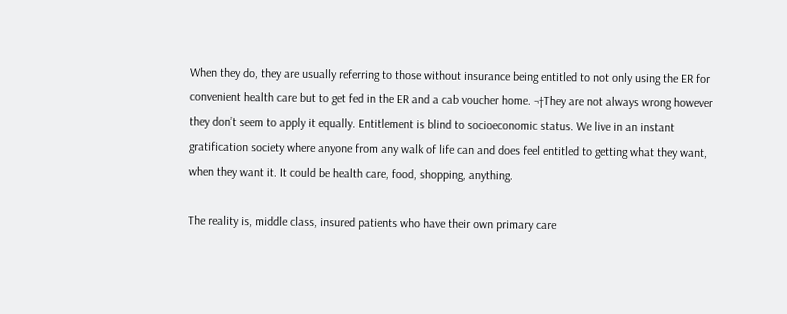When they do, they are usually referring to those without insurance being entitled to not only using the ER for convenient health care but to get fed in the ER and a cab voucher home. ¬†They are not always wrong however they don’t seem to apply it equally. Entitlement is blind to socioeconomic status. We live in an instant gratification society where anyone from any walk of life can and does feel entitled to getting what they want, when they want it. It could be health care, food, shopping, anything.

The reality is, middle class, insured patients who have their own primary care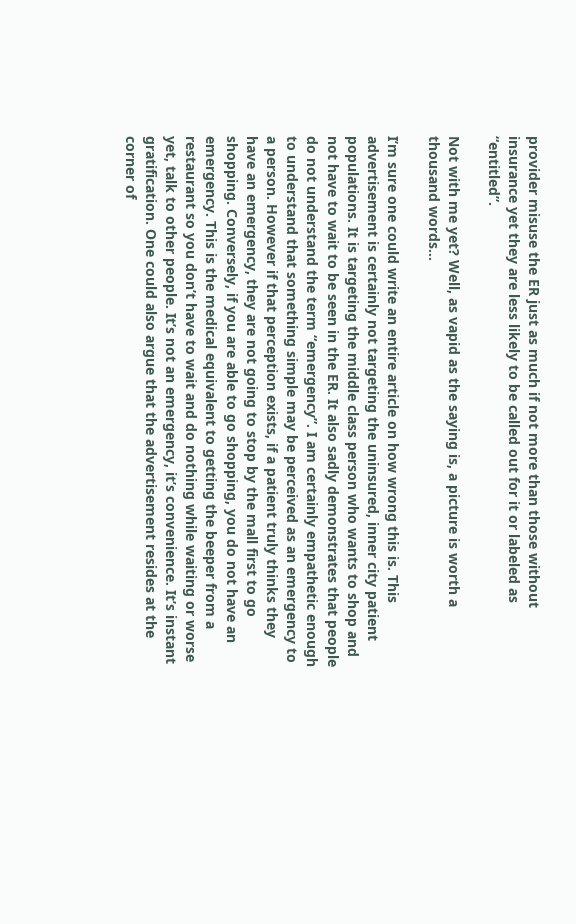provider misuse the ER just as much if not more than those without insurance yet they are less likely to be called out for it or labeled as “entitled”.

Not with me yet? Well, as vapid as the saying is, a picture is worth a thousand words…

I’m sure one could write an entire article on how wrong this is. This advertisement is certainly not targeting the uninsured, inner city patient populations. It is targeting the middle class person who wants to shop and not have to wait to be seen in the ER. It also sadly demonstrates that people do not understand the term “emergency”. I am certainly empathetic enough to understand that something simple may be perceived as an emergency to a person. However if that perception exists, if a patient truly thinks they have an emergency, they are not going to stop by the mall first to go shopping. Conversely, if you are able to go shopping, you do not have an emergency. This is the medical equivalent to getting the beeper from a restaurant so you don’t have to wait and do nothing while waiting or worse yet, talk to other people. It’s not an emergency, it’s convenience. It’s instant gratification. One could also argue that the advertisement resides at the corner of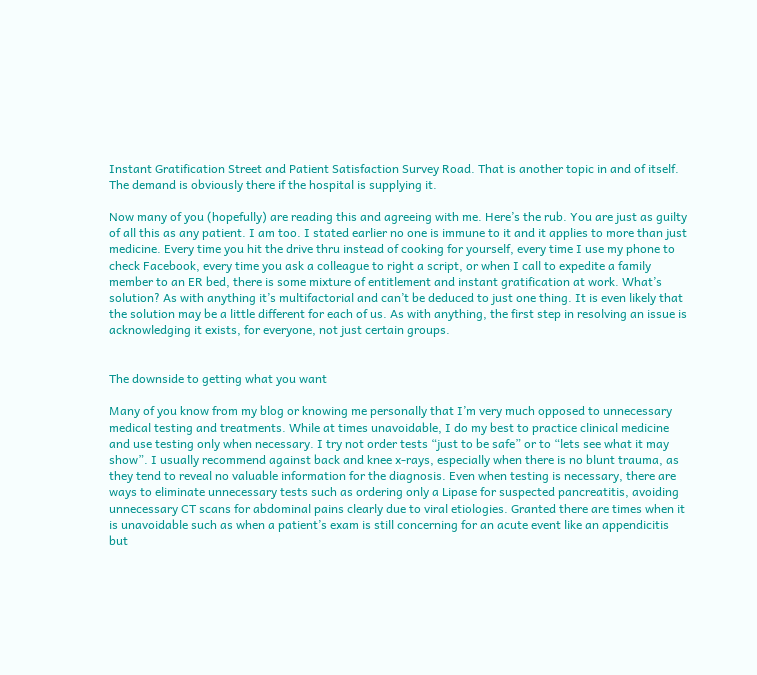Instant Gratification Street and Patient Satisfaction Survey Road. That is another topic in and of itself. The demand is obviously there if the hospital is supplying it.

Now many of you (hopefully) are reading this and agreeing with me. Here’s the rub. You are just as guilty of all this as any patient. I am too. I stated earlier no one is immune to it and it applies to more than just medicine. Every time you hit the drive thru instead of cooking for yourself, every time I use my phone to check Facebook, every time you ask a colleague to right a script, or when I call to expedite a family member to an ER bed, there is some mixture of entitlement and instant gratification at work. What’s solution? As with anything it’s multifactorial and can’t be deduced to just one thing. It is even likely that the solution may be a little different for each of us. As with anything, the first step in resolving an issue is acknowledging it exists, for everyone, not just certain groups.


The downside to getting what you want

Many of you know from my blog or knowing me personally that I’m very much opposed to unnecessary medical testing and treatments. While at times unavoidable, I do my best to practice clinical medicine and use testing only when necessary. I try not order tests “just to be safe” or to “lets see what it may show”. I usually recommend against back and knee x-rays, especially when there is no blunt trauma, as they tend to reveal no valuable information for the diagnosis. Even when testing is necessary, there are ways to eliminate unnecessary tests such as ordering only a Lipase for suspected pancreatitis, avoiding unnecessary CT scans for abdominal pains clearly due to viral etiologies. Granted there are times when it is unavoidable such as when a patient’s exam is still concerning for an acute event like an appendicitis but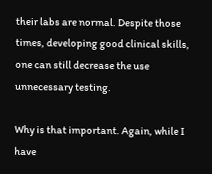their labs are normal. Despite those times, developing good clinical skills, one can still decrease the use unnecessary testing.

Why is that important. Again, while I have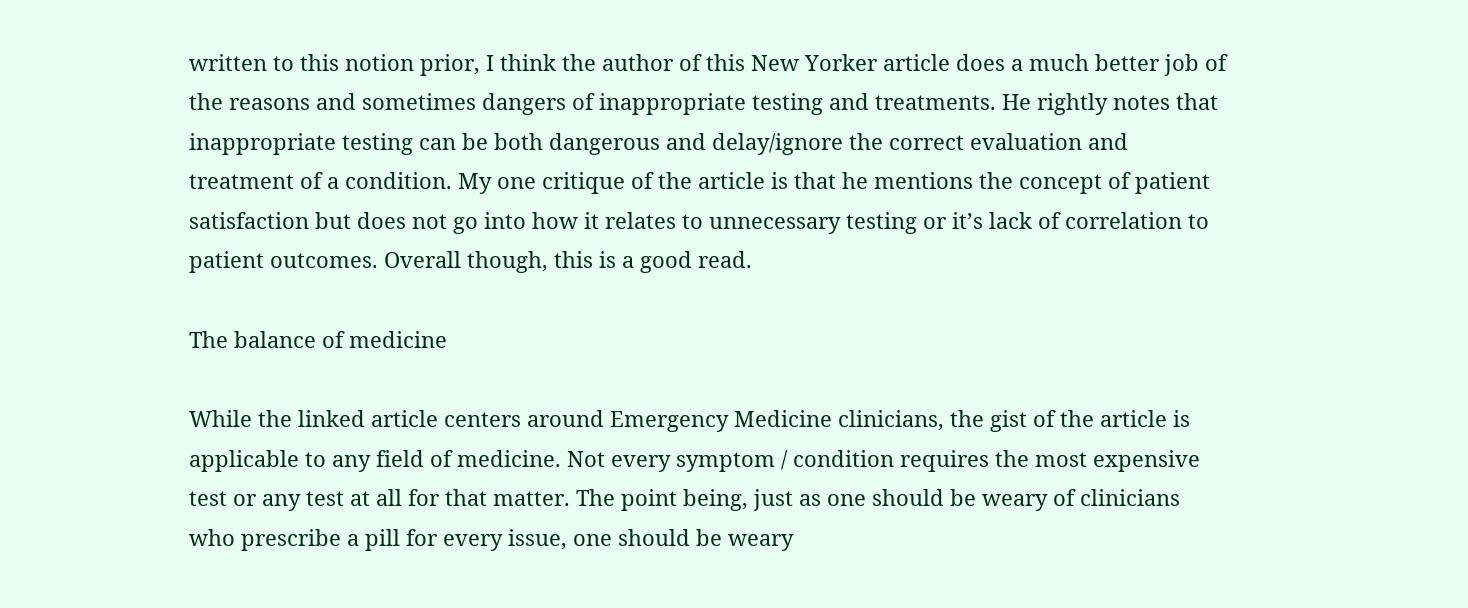written to this notion prior, I think the author of this New Yorker article does a much better job of the reasons and sometimes dangers of inappropriate testing and treatments. He rightly notes that inappropriate testing can be both dangerous and delay/ignore the correct evaluation and treatment of a condition. My one critique of the article is that he mentions the concept of patient satisfaction but does not go into how it relates to unnecessary testing or it’s lack of correlation to patient outcomes. Overall though, this is a good read.

The balance of medicine

While the linked article centers around Emergency Medicine clinicians, the gist of the article is applicable to any field of medicine. Not every symptom / condition requires the most expensive test or any test at all for that matter. The point being, just as one should be weary of clinicians who prescribe a pill for every issue, one should be weary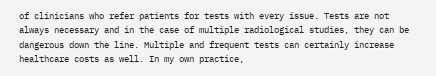of clinicians who refer patients for tests with every issue. Tests are not always necessary and in the case of multiple radiological studies, they can be dangerous down the line. Multiple and frequent tests can certainly increase healthcare costs as well. In my own practice,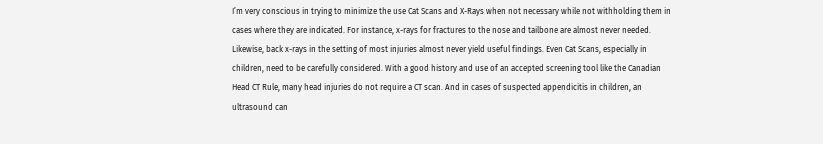I’m very conscious in trying to minimize the use Cat Scans and X-Rays when not necessary while not withholding them in cases where they are indicated. For instance, x-rays for fractures to the nose and tailbone are almost never needed. Likewise, back x-rays in the setting of most injuries almost never yield useful findings. Even Cat Scans, especially in children, need to be carefully considered. With a good history and use of an accepted screening tool like the Canadian Head CT Rule, many head injuries do not require a CT scan. And in cases of suspected appendicitis in children, an ultrasound can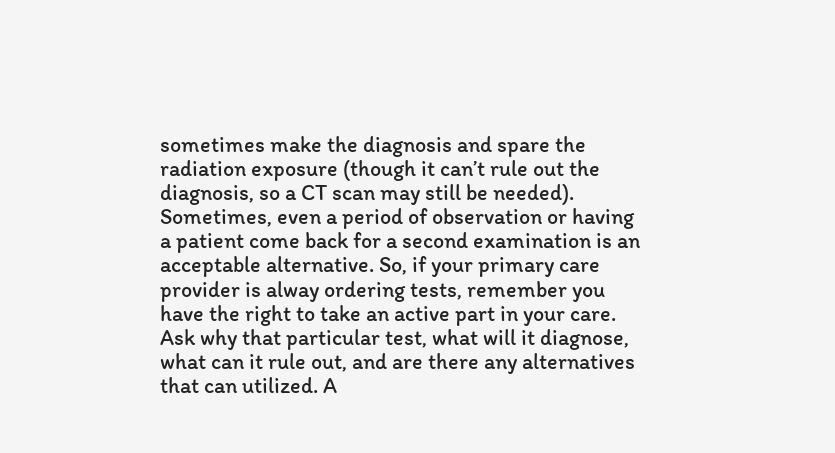sometimes make the diagnosis and spare the radiation exposure (though it can’t rule out the diagnosis, so a CT scan may still be needed). Sometimes, even a period of observation or having a patient come back for a second examination is an acceptable alternative. So, if your primary care provider is alway ordering tests, remember you have the right to take an active part in your care. Ask why that particular test, what will it diagnose, what can it rule out, and are there any alternatives that can utilized. A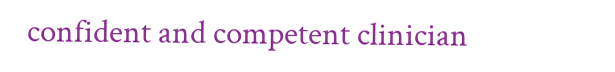confident and competent clinician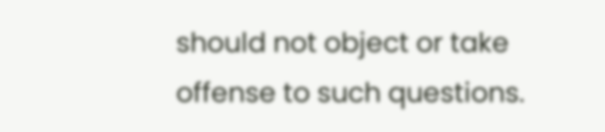should not object or take offense to such questions.